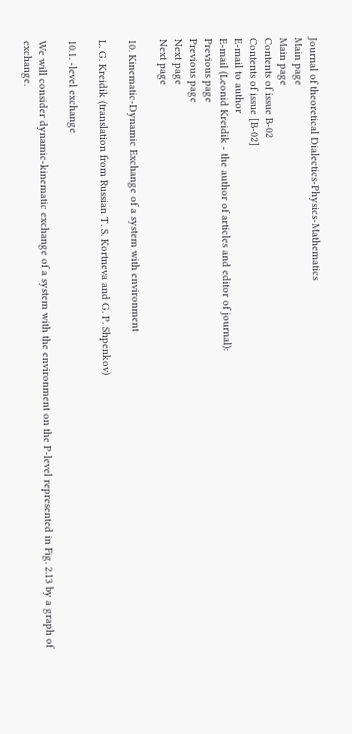Journal of theoretical Dialectics-Physics-Mathematics
Main page
Main page
Contents of issue B-02
Contents of issue [B-02]
E-mail to author
E-mail (Leonid Kreidik - the author of articles and editor of journal):
Previous page
Previous page
Next page
Next page

10. Kinematic-Dynamic Exchange of a system with environment

L. G. Kreidik (translation from Russian T. S. Kortneva and G. P. Shpenkov)

10.1. -level exchange

We will consider dynamic-kinematic exchange of a system with the environment on the P-level represented in Fig. 2.13 by a graph of exchange.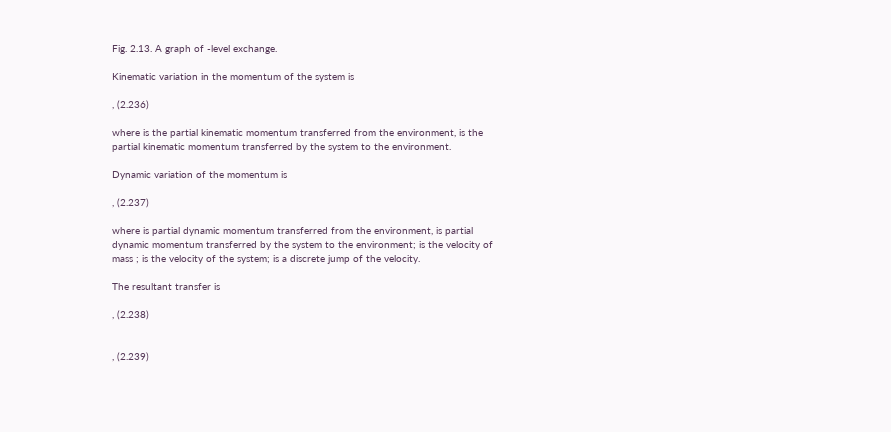Fig. 2.13. A graph of -level exchange.

Kinematic variation in the momentum of the system is

, (2.236)

where is the partial kinematic momentum transferred from the environment, is the partial kinematic momentum transferred by the system to the environment.

Dynamic variation of the momentum is

, (2.237)

where is partial dynamic momentum transferred from the environment, is partial dynamic momentum transferred by the system to the environment; is the velocity of mass ; is the velocity of the system; is a discrete jump of the velocity.

The resultant transfer is

, (2.238)


, (2.239)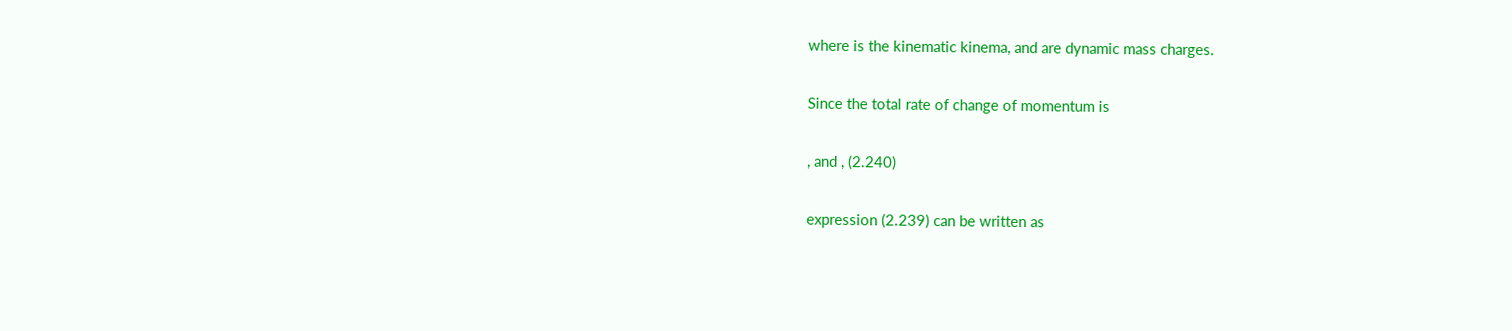where is the kinematic kinema, and are dynamic mass charges.

Since the total rate of change of momentum is

, and , (2.240)

expression (2.239) can be written as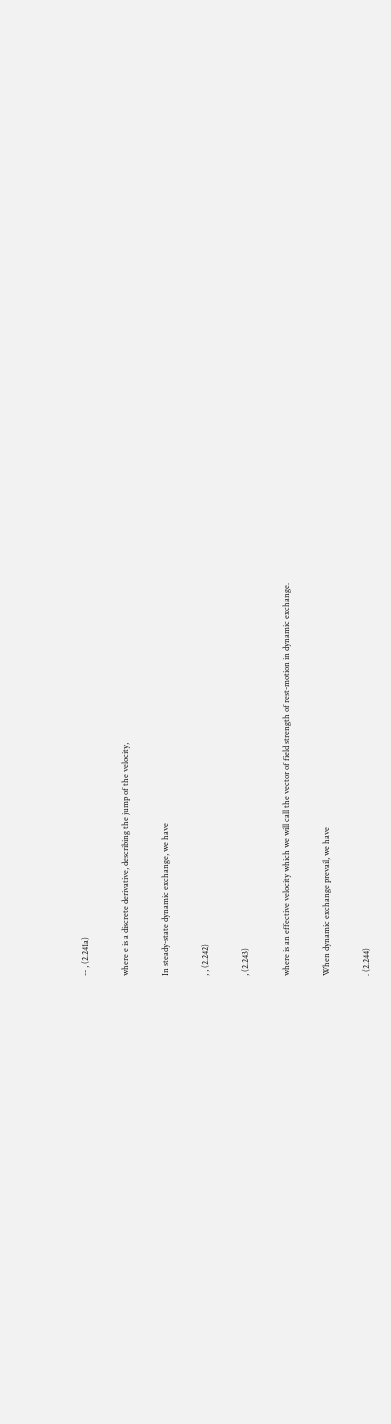-- , (2.241a)

where e is a discrete derivative, describing the jump of the velocity,

In steady-state dynamic exchange, we have

, , (2.242)

, (2.243)

where is an effective velocity which we will call the vector of field strength of rest-motion in dynamic exchange.

When dynamic exchange prevail, we have

. (2.244)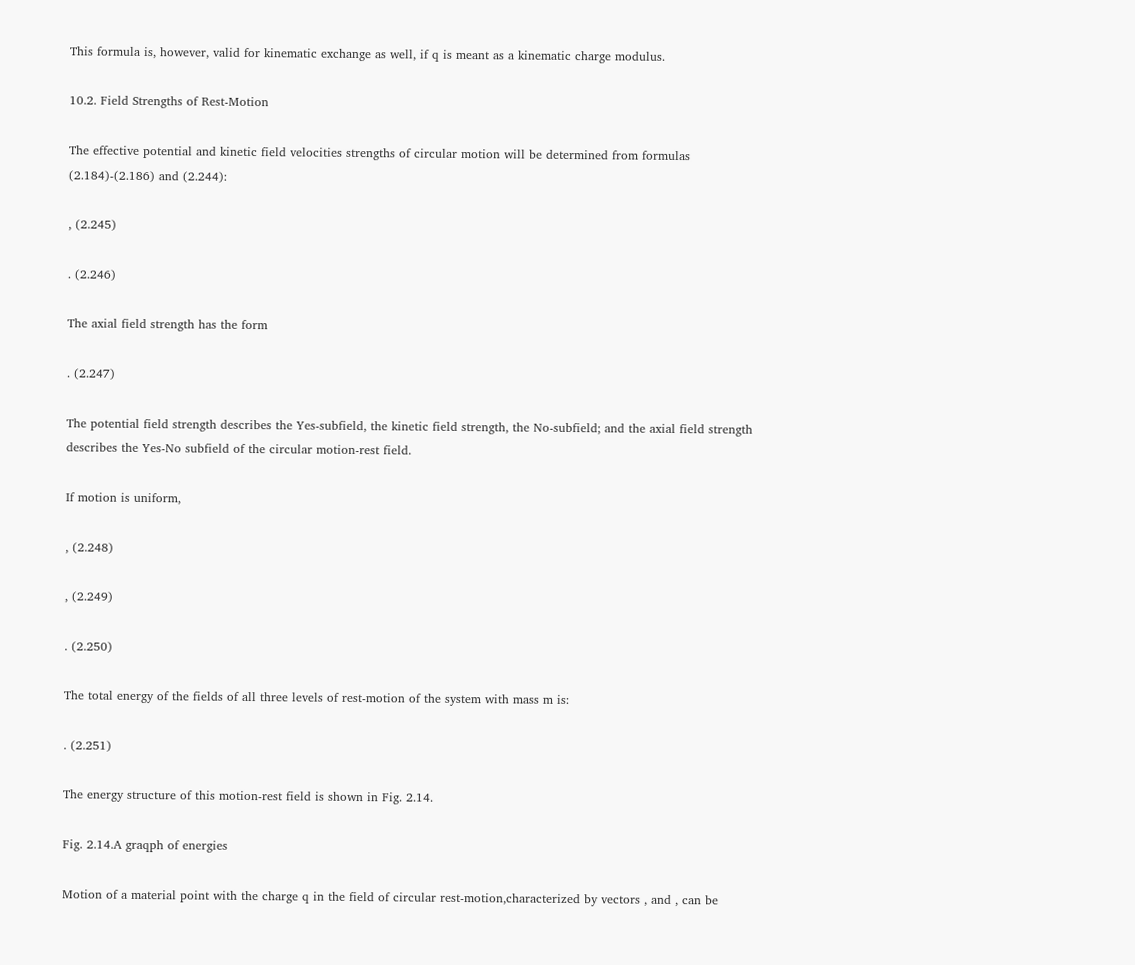This formula is, however, valid for kinematic exchange as well, if q is meant as a kinematic charge modulus.

10.2. Field Strengths of Rest-Motion

The effective potential and kinetic field velocities strengths of circular motion will be determined from formulas (2.184)-(2.186) and (2.244):

, (2.245)

. (2.246)

The axial field strength has the form

. (2.247)

The potential field strength describes the Yes-subfield, the kinetic field strength, the No-subfield; and the axial field strength describes the Yes-No subfield of the circular motion-rest field.

If motion is uniform,

, (2.248)

, (2.249)

. (2.250)

The total energy of the fields of all three levels of rest-motion of the system with mass m is:

. (2.251)

The energy structure of this motion-rest field is shown in Fig. 2.14.

Fig. 2.14.A graqph of energies

Motion of a material point with the charge q in the field of circular rest-motion,characterized by vectors , and , can be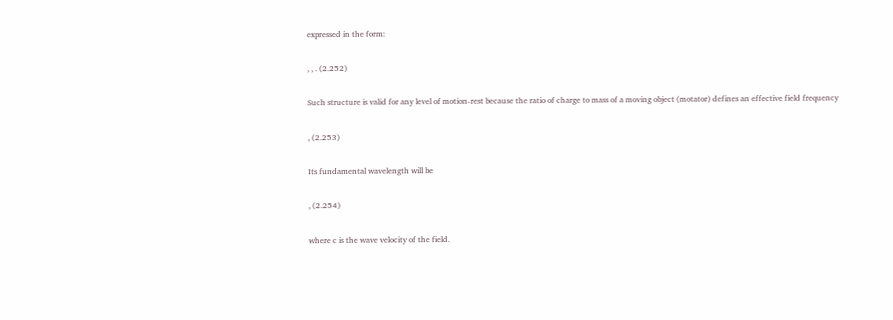expressed in the form:

, , . (2.252)

Such structure is valid for any level of motion-rest because the ratio of charge to mass of a moving object (motator) defines an effective field frequency

, (2.253)

Its fundamental wavelength will be

, (2.254)

where c is the wave velocity of the field.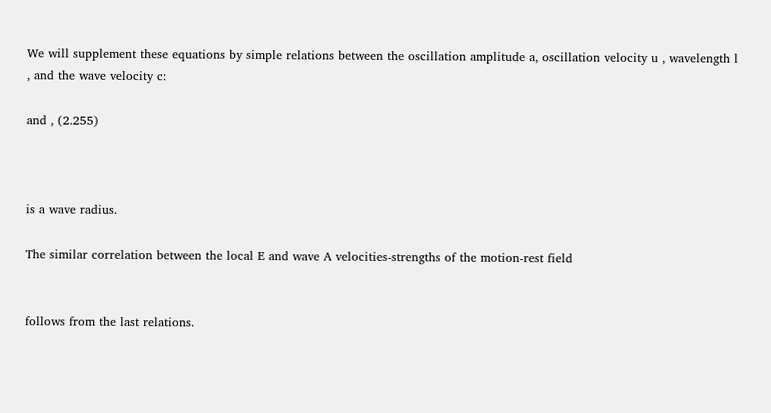We will supplement these equations by simple relations between the oscillation amplitude a, oscillation velocity u , wavelength l , and the wave velocity c:

and , (2.255)



is a wave radius.

The similar correlation between the local E and wave A velocities-strengths of the motion-rest field


follows from the last relations.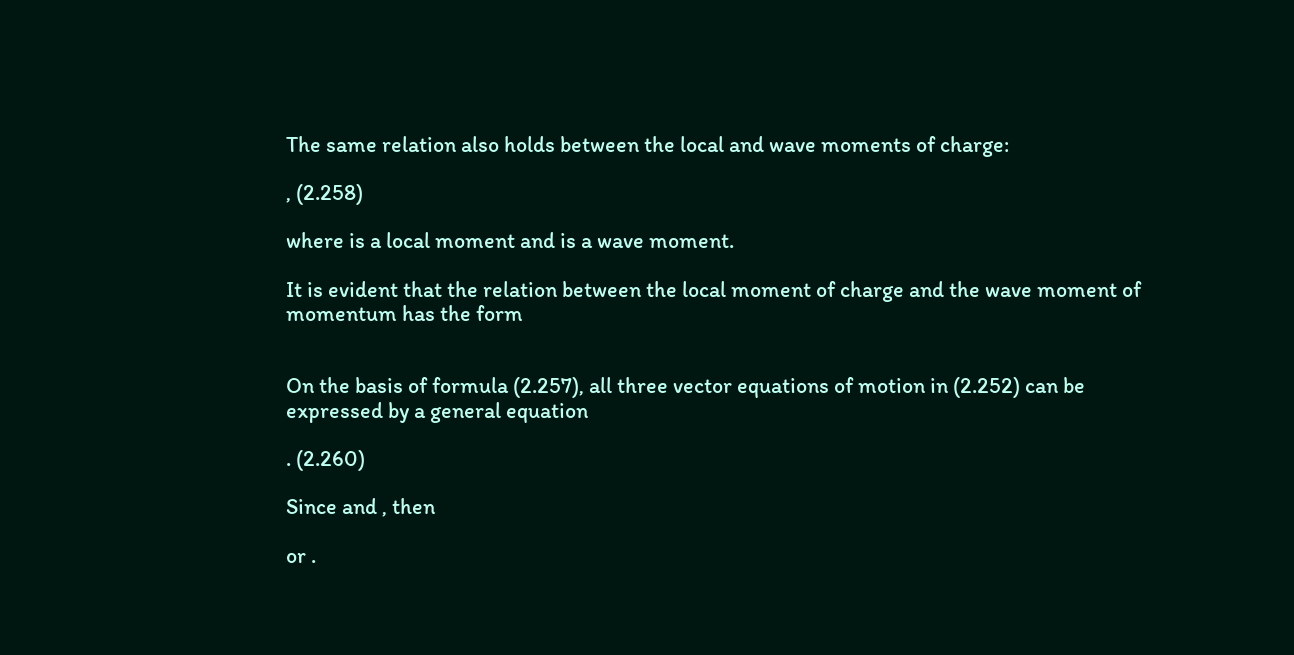The same relation also holds between the local and wave moments of charge:

, (2.258)

where is a local moment and is a wave moment.

It is evident that the relation between the local moment of charge and the wave moment of momentum has the form


On the basis of formula (2.257), all three vector equations of motion in (2.252) can be expressed by a general equation

. (2.260)

Since and , then

or .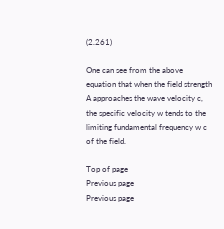(2.261)

One can see from the above equation that when the field strength A approaches the wave velocity c, the specific velocity w tends to the limiting fundamental frequency w c of the field.

Top of page
Previous page
Previous page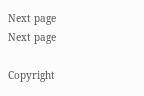Next page
Next page

Copyright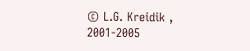© L.G. Kreidik , 2001-2005